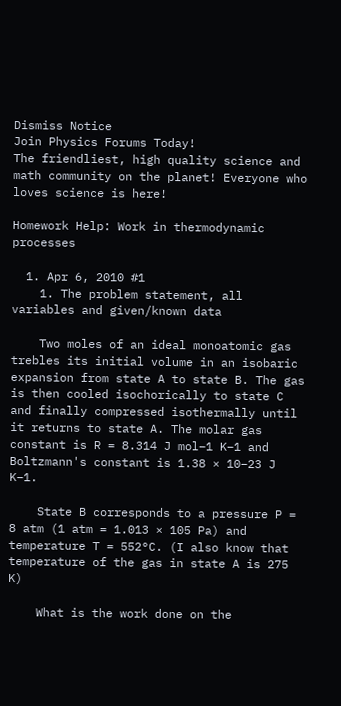Dismiss Notice
Join Physics Forums Today!
The friendliest, high quality science and math community on the planet! Everyone who loves science is here!

Homework Help: Work in thermodynamic processes

  1. Apr 6, 2010 #1
    1. The problem statement, all variables and given/known data

    Two moles of an ideal monoatomic gas trebles its initial volume in an isobaric expansion from state A to state B. The gas is then cooled isochorically to state C and finally compressed isothermally until it returns to state A. The molar gas constant is R = 8.314 J mol–1 K–1 and Boltzmann's constant is 1.38 × 10–23 J K–1.

    State B corresponds to a pressure P = 8 atm (1 atm = 1.013 × 105 Pa) and temperature T = 552°C. (I also know that temperature of the gas in state A is 275 K)

    What is the work done on the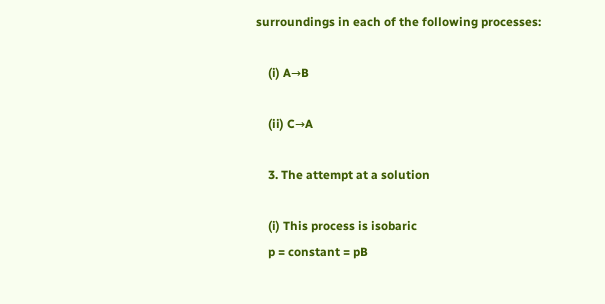surroundings in each of the following processes:

    (i) A→B

    (ii) C→A

    3. The attempt at a solution

    (i) This process is isobaric
    p = constant = pB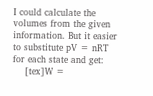I could calculate the volumes from the given information. But it easier to substitute pV = nRT for each state and get:
    [tex]W =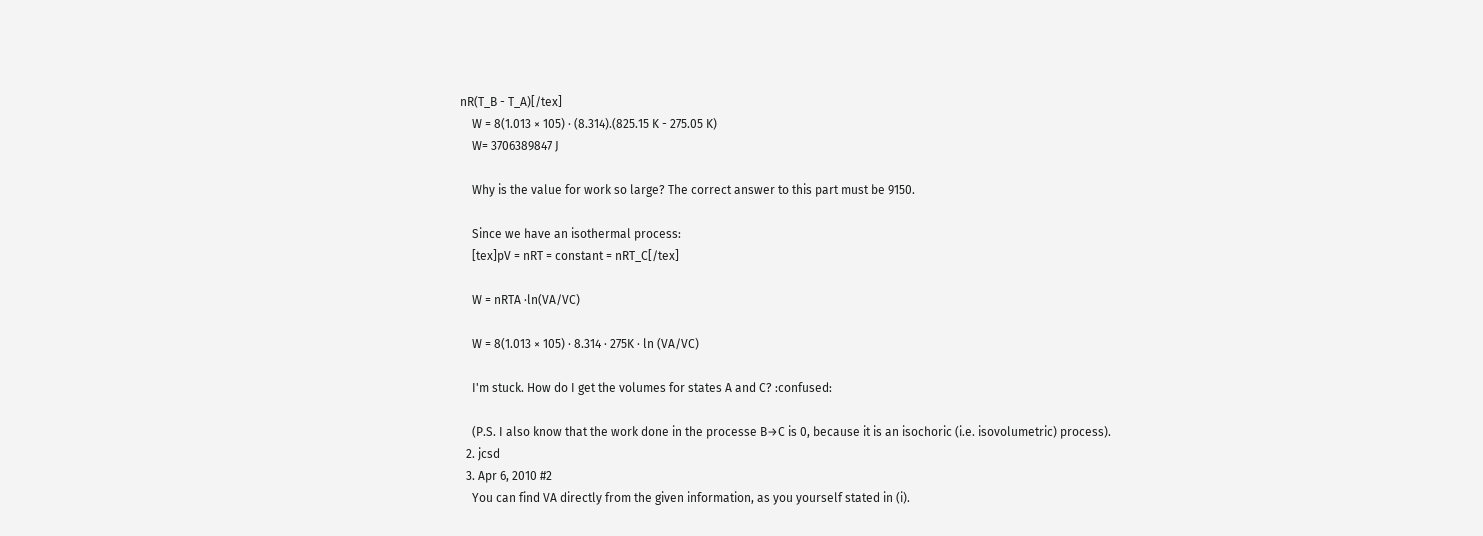nR(T_B - T_A)[/tex]
    W = 8(1.013 × 105) ∙ (8.314).(825.15 K - 275.05 K)
    W= 3706389847 J

    Why is the value for work so large? The correct answer to this part must be 9150.

    Since we have an isothermal process:
    [tex]pV = nRT = constant = nRT_C[/tex]

    W = nRTA ∙ln(VA/VC)

    W = 8(1.013 × 105) ∙ 8.314 ∙ 275K ∙ ln (VA/VC)

    I'm stuck. How do I get the volumes for states A and C? :confused:

    (P.S. I also know that the work done in the processe B→C is 0, because it is an isochoric (i.e. isovolumetric) process).
  2. jcsd
  3. Apr 6, 2010 #2
    You can find VA directly from the given information, as you yourself stated in (i).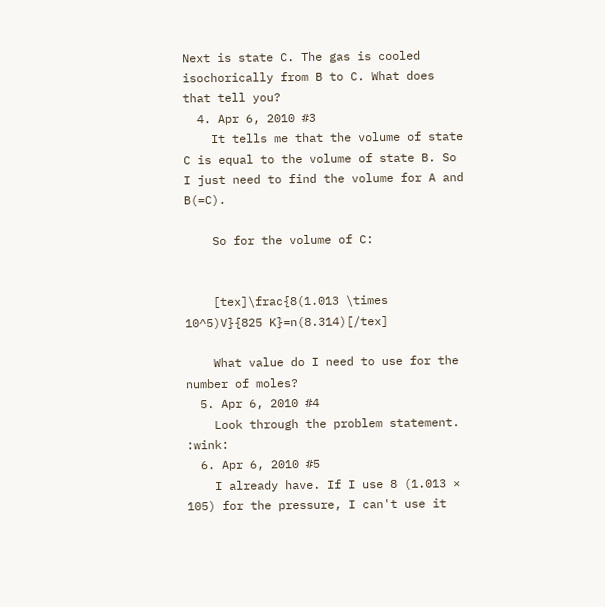Next is state C. The gas is cooled isochorically from B to C. What does that tell you?
  4. Apr 6, 2010 #3
    It tells me that the volume of state C is equal to the volume of state B. So I just need to find the volume for A and B(=C).

    So for the volume of C:


    [tex]\frac{8(1.013 \times 10^5)V}{825 K}=n(8.314)[/tex]

    What value do I need to use for the number of moles?
  5. Apr 6, 2010 #4
    Look through the problem statement. :wink:
  6. Apr 6, 2010 #5
    I already have. If I use 8 (1.013 × 105) for the pressure, I can't use it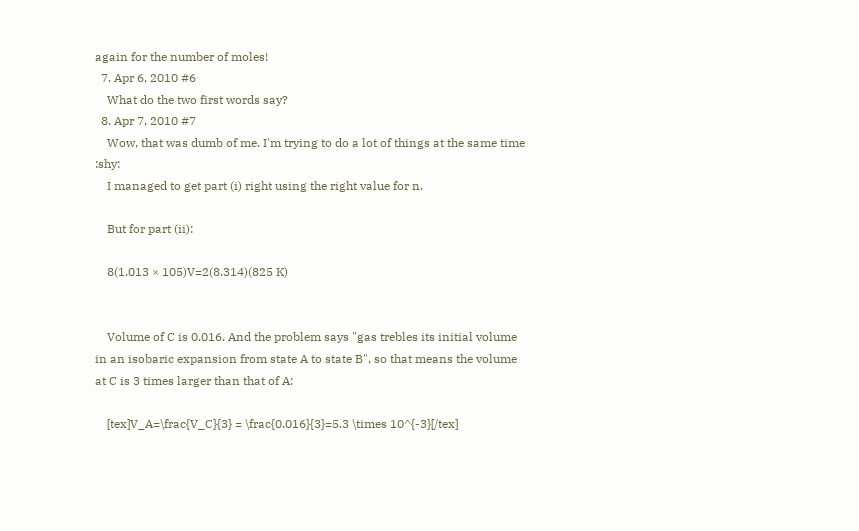again for the number of moles!
  7. Apr 6, 2010 #6
    What do the two first words say?
  8. Apr 7, 2010 #7
    Wow, that was dumb of me. I'm trying to do a lot of things at the same time :shy:
    I managed to get part (i) right using the right value for n.

    But for part (ii):

    8(1.013 × 105)V=2(8.314)(825 K)


    Volume of C is 0.016. And the problem says "gas trebles its initial volume in an isobaric expansion from state A to state B", so that means the volume at C is 3 times larger than that of A:

    [tex]V_A=\frac{V_C}{3} = \frac{0.016}{3}=5.3 \times 10^{-3}[/tex]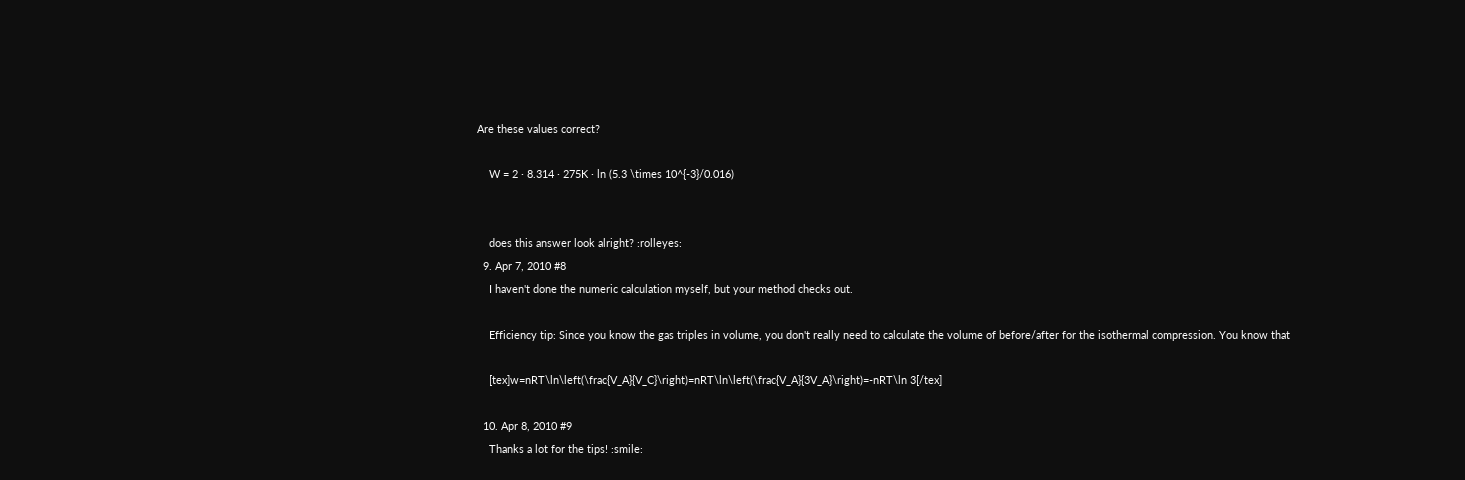Are these values correct?

    W = 2 ∙ 8.314 ∙ 275K ∙ ln (5.3 \times 10^{-3}/0.016)


    does this answer look alright? :rolleyes:
  9. Apr 7, 2010 #8
    I haven't done the numeric calculation myself, but your method checks out.

    Efficiency tip: Since you know the gas triples in volume, you don't really need to calculate the volume of before/after for the isothermal compression. You know that

    [tex]w=nRT\ln\left(\frac{V_A}{V_C}\right)=nRT\ln\left(\frac{V_A}{3V_A}\right)=-nRT\ln 3[/tex]

  10. Apr 8, 2010 #9
    Thanks a lot for the tips! :smile: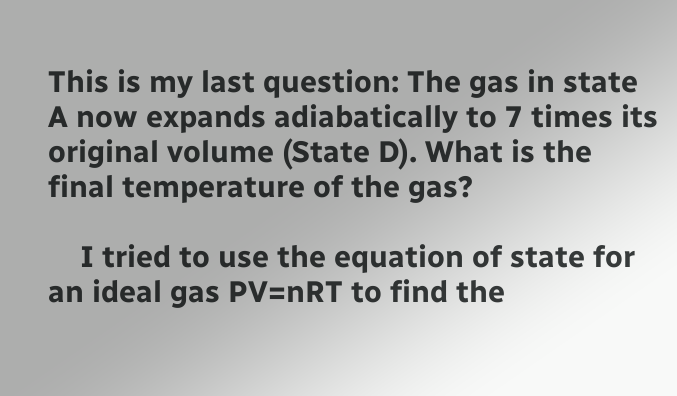This is my last question: The gas in state A now expands adiabatically to 7 times its original volume (State D). What is the final temperature of the gas?

    I tried to use the equation of state for an ideal gas PV=nRT to find the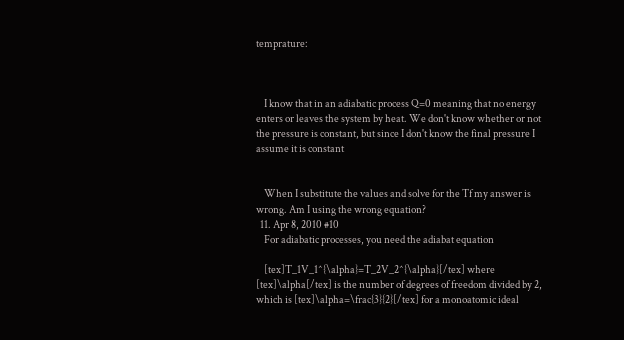temprature:



    I know that in an adiabatic process Q=0 meaning that no energy enters or leaves the system by heat. We don't know whether or not the pressure is constant, but since I don't know the final pressure I assume it is constant


    When I substitute the values and solve for the Tf my answer is wrong. Am I using the wrong equation?
  11. Apr 8, 2010 #10
    For adiabatic processes, you need the adiabat equation

    [tex]T_1V_1^{\alpha}=T_2V_2^{\alpha}[/tex] where [tex]\alpha[/tex] is the number of degrees of freedom divided by 2, which is [tex]\alpha=\frac{3}{2}[/tex] for a monoatomic ideal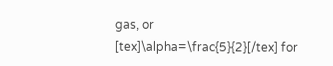gas, or [tex]\alpha=\frac{5}{2}[/tex] for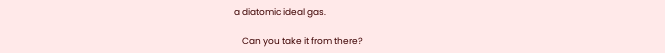a diatomic ideal gas.

    Can you take it from there?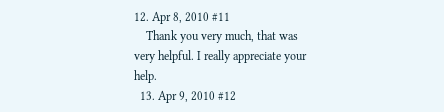12. Apr 8, 2010 #11
    Thank you very much, that was very helpful. I really appreciate your help.
  13. Apr 9, 2010 #12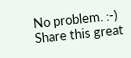No problem. :-)
Share this great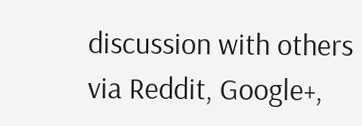discussion with others via Reddit, Google+,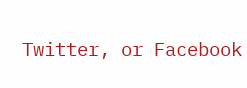Twitter, or Facebook